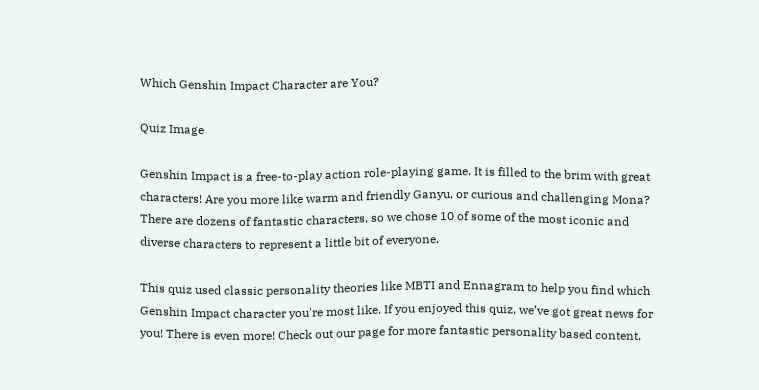Which Genshin Impact Character are You?

Quiz Image

Genshin Impact is a free-to-play action role-playing game. It is filled to the brim with great characters! Are you more like warm and friendly Ganyu, or curious and challenging Mona? There are dozens of fantastic characters, so we chose 10 of some of the most iconic and diverse characters to represent a little bit of everyone.

This quiz used classic personality theories like MBTI and Ennagram to help you find which Genshin Impact character you're most like. If you enjoyed this quiz, we’ve got great news for you! There is even more! Check out our page for more fantastic personality based content.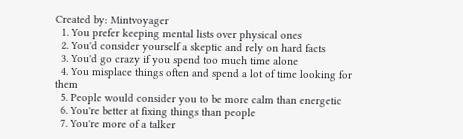Created by: Mintvoyager
  1. You prefer keeping mental lists over physical ones
  2. You'd consider yourself a skeptic and rely on hard facts
  3. You'd go crazy if you spend too much time alone
  4. You misplace things often and spend a lot of time looking for them
  5. People would consider you to be more calm than energetic
  6. You're better at fixing things than people
  7. You're more of a talker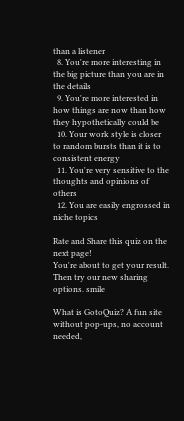than a listener
  8. You're more interesting in the big picture than you are in the details
  9. You're more interested in how things are now than how they hypothetically could be
  10. Your work style is closer to random bursts than it is to consistent energy
  11. You're very sensitive to the thoughts and opinions of others
  12. You are easily engrossed in niche topics

Rate and Share this quiz on the next page!
You're about to get your result. Then try our new sharing options. smile

What is GotoQuiz? A fun site without pop-ups, no account needed,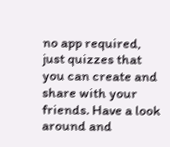no app required, just quizzes that you can create and share with your friends. Have a look around and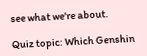see what we're about.

Quiz topic: Which Genshin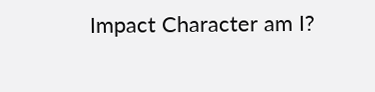Impact Character am I?